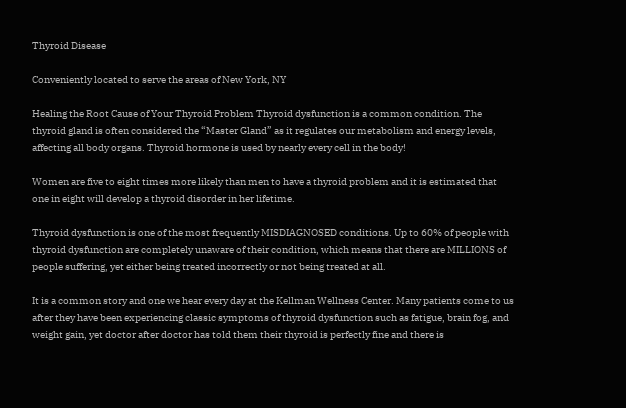Thyroid Disease

Conveniently located to serve the areas of New York, NY

Healing the Root Cause of Your Thyroid Problem Thyroid dysfunction is a common condition. The thyroid gland is often considered the “Master Gland” as it regulates our metabolism and energy levels, affecting all body organs. Thyroid hormone is used by nearly every cell in the body!

Women are five to eight times more likely than men to have a thyroid problem and it is estimated that one in eight will develop a thyroid disorder in her lifetime.

Thyroid dysfunction is one of the most frequently MISDIAGNOSED conditions. Up to 60% of people with thyroid dysfunction are completely unaware of their condition, which means that there are MILLIONS of people suffering, yet either being treated incorrectly or not being treated at all.

It is a common story and one we hear every day at the Kellman Wellness Center. Many patients come to us after they have been experiencing classic symptoms of thyroid dysfunction such as fatigue, brain fog, and weight gain, yet doctor after doctor has told them their thyroid is perfectly fine and there is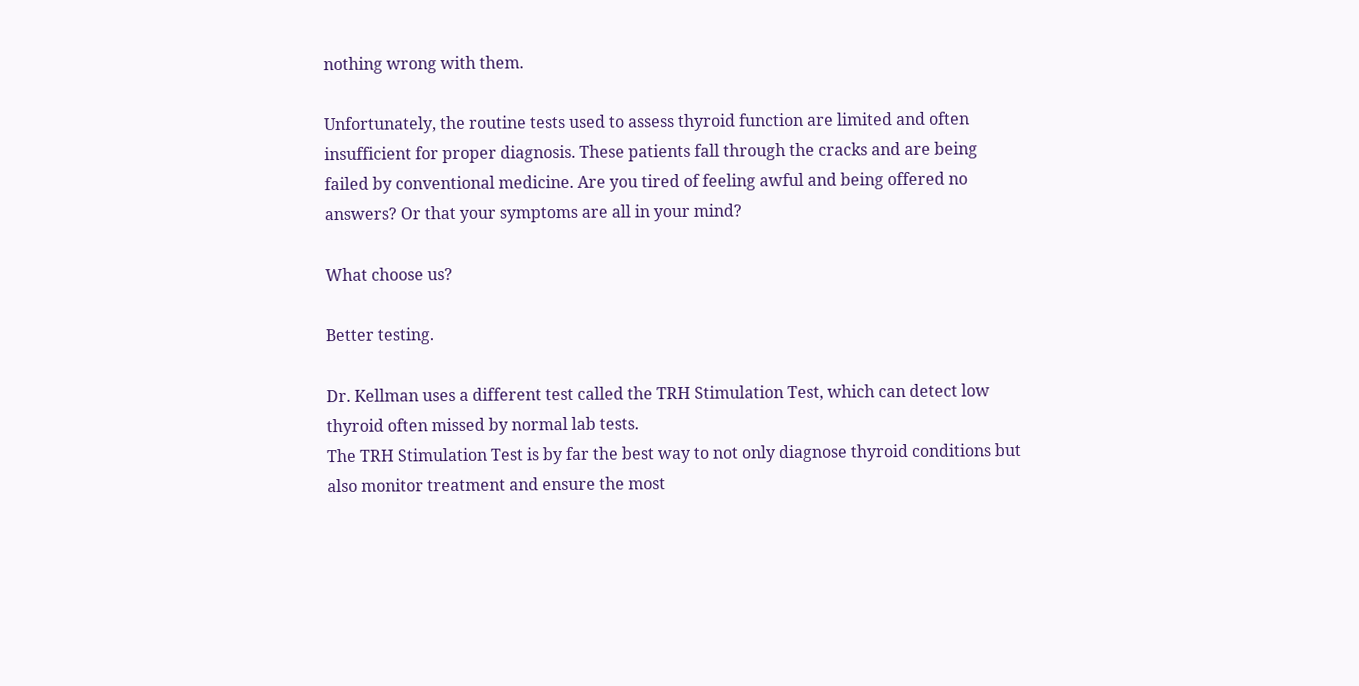nothing wrong with them.

Unfortunately, the routine tests used to assess thyroid function are limited and often insufficient for proper diagnosis. These patients fall through the cracks and are being failed by conventional medicine. Are you tired of feeling awful and being offered no answers? Or that your symptoms are all in your mind?

What choose us?

Better testing.

Dr. Kellman uses a different test called the TRH Stimulation Test, which can detect low thyroid often missed by normal lab tests.
The TRH Stimulation Test is by far the best way to not only diagnose thyroid conditions but also monitor treatment and ensure the most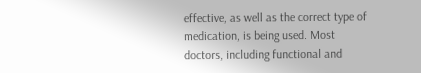effective, as well as the correct type of medication, is being used. Most doctors, including functional and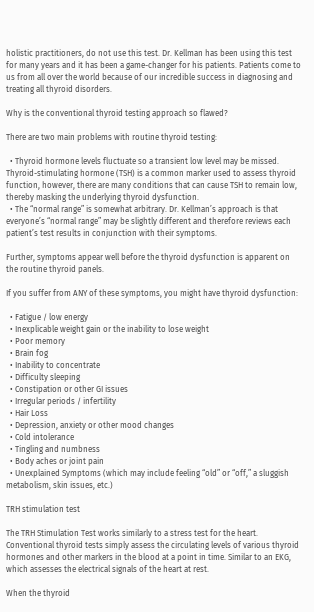holistic practitioners, do not use this test. Dr. Kellman has been using this test for many years and it has been a game-changer for his patients. Patients come to us from all over the world because of our incredible success in diagnosing and treating all thyroid disorders.

Why is the conventional thyroid testing approach so flawed?

There are two main problems with routine thyroid testing:

  • Thyroid hormone levels fluctuate so a transient low level may be missed. Thyroid-stimulating hormone (TSH) is a common marker used to assess thyroid function, however, there are many conditions that can cause TSH to remain low, thereby masking the underlying thyroid dysfunction.
  • The “normal range” is somewhat arbitrary. Dr. Kellman’s approach is that everyone’s “normal range” may be slightly different and therefore reviews each patient’s test results in conjunction with their symptoms.

Further, symptoms appear well before the thyroid dysfunction is apparent on the routine thyroid panels.

If you suffer from ANY of these symptoms, you might have thyroid dysfunction:

  • Fatigue / low energy
  • Inexplicable weight gain or the inability to lose weight
  • Poor memory
  • Brain fog
  • Inability to concentrate
  • Difficulty sleeping
  • Constipation or other GI issues
  • Irregular periods / infertility
  • Hair Loss
  • Depression, anxiety or other mood changes
  • Cold intolerance
  • Tingling and numbness
  • Body aches or joint pain
  • Unexplained Symptoms (which may include feeling “old” or “off,” a sluggish metabolism, skin issues, etc.)

TRH stimulation test

The TRH Stimulation Test works similarly to a stress test for the heart. Conventional thyroid tests simply assess the circulating levels of various thyroid hormones and other markers in the blood at a point in time. Similar to an EKG, which assesses the electrical signals of the heart at rest.

When the thyroid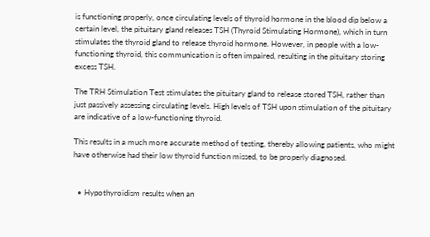is functioning properly, once circulating levels of thyroid hormone in the blood dip below a certain level, the pituitary gland releases TSH (Thyroid Stimulating Hormone), which in turn stimulates the thyroid gland to release thyroid hormone. However, in people with a low-functioning thyroid, this communication is often impaired, resulting in the pituitary storing excess TSH.

The TRH Stimulation Test stimulates the pituitary gland to release stored TSH, rather than just passively assessing circulating levels. High levels of TSH upon stimulation of the pituitary are indicative of a low-functioning thyroid.

This results in a much more accurate method of testing, thereby allowing patients, who might have otherwise had their low thyroid function missed, to be properly diagnosed.


  • Hypothyroidism results when an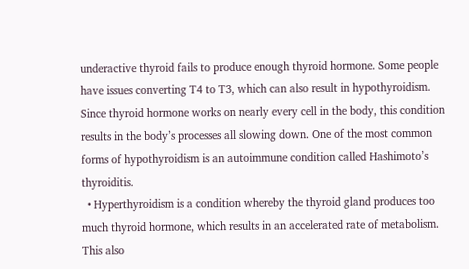underactive thyroid fails to produce enough thyroid hormone. Some people have issues converting T4 to T3, which can also result in hypothyroidism. Since thyroid hormone works on nearly every cell in the body, this condition results in the body’s processes all slowing down. One of the most common forms of hypothyroidism is an autoimmune condition called Hashimoto’s thyroiditis.
  • Hyperthyroidism is a condition whereby the thyroid gland produces too much thyroid hormone, which results in an accelerated rate of metabolism. This also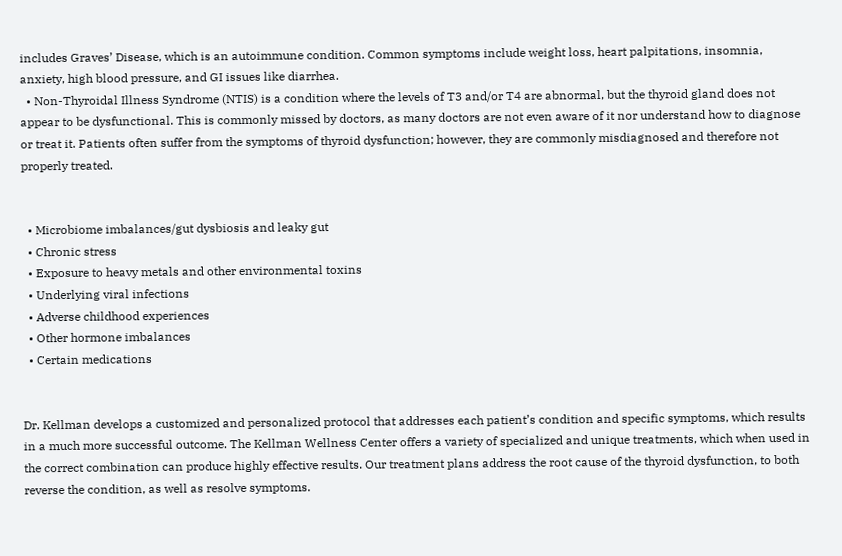includes Graves’ Disease, which is an autoimmune condition. Common symptoms include weight loss, heart palpitations, insomnia, anxiety, high blood pressure, and GI issues like diarrhea.
  • Non-Thyroidal Illness Syndrome (NTIS) is a condition where the levels of T3 and/or T4 are abnormal, but the thyroid gland does not appear to be dysfunctional. This is commonly missed by doctors, as many doctors are not even aware of it nor understand how to diagnose or treat it. Patients often suffer from the symptoms of thyroid dysfunction; however, they are commonly misdiagnosed and therefore not properly treated.


  • Microbiome imbalances/gut dysbiosis and leaky gut
  • Chronic stress
  • Exposure to heavy metals and other environmental toxins
  • Underlying viral infections
  • Adverse childhood experiences
  • Other hormone imbalances
  • Certain medications


Dr. Kellman develops a customized and personalized protocol that addresses each patient’s condition and specific symptoms, which results in a much more successful outcome. The Kellman Wellness Center offers a variety of specialized and unique treatments, which when used in the correct combination can produce highly effective results. Our treatment plans address the root cause of the thyroid dysfunction, to both reverse the condition, as well as resolve symptoms.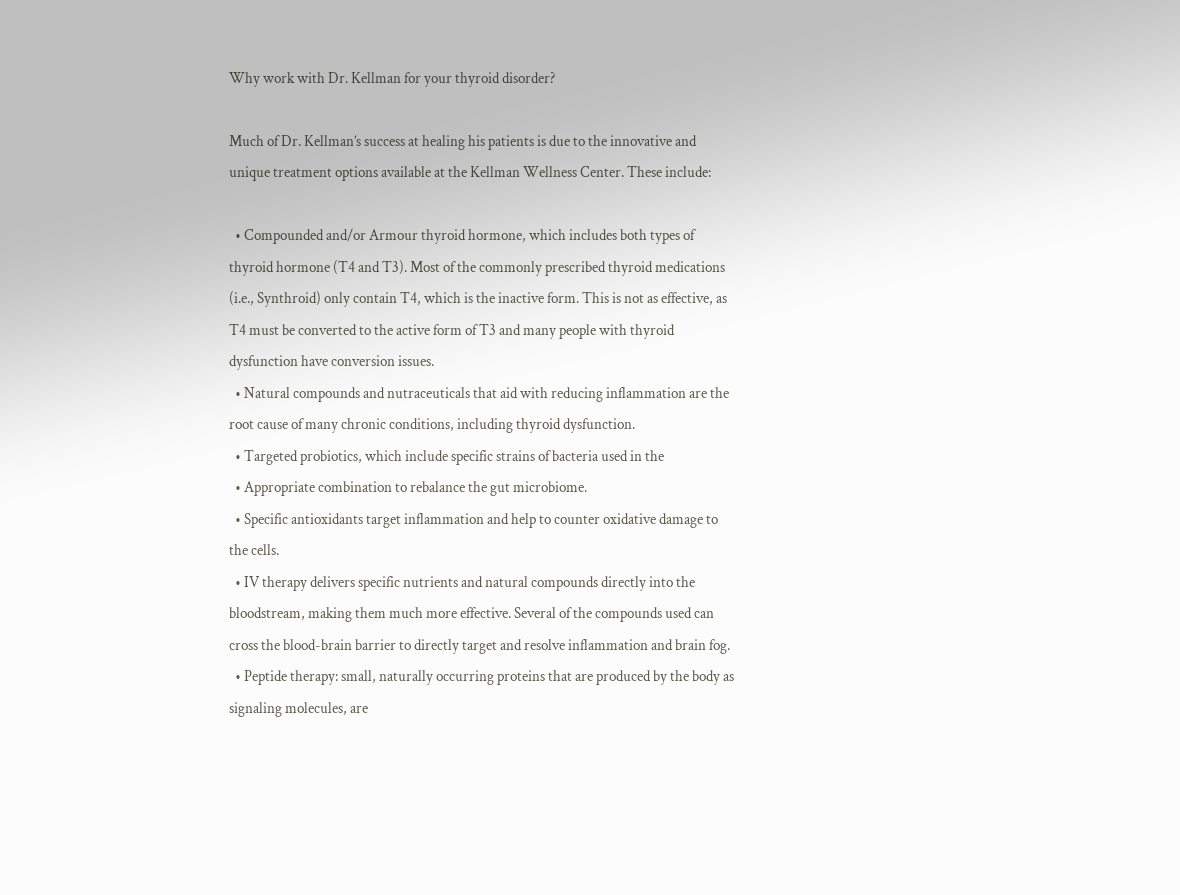Why work with Dr. Kellman for your thyroid disorder?

Much of Dr. Kellman’s success at healing his patients is due to the innovative and unique treatment options available at the Kellman Wellness Center. These include:

  • Compounded and/or Armour thyroid hormone, which includes both types of thyroid hormone (T4 and T3). Most of the commonly prescribed thyroid medications (i.e., Synthroid) only contain T4, which is the inactive form. This is not as effective, as T4 must be converted to the active form of T3 and many people with thyroid dysfunction have conversion issues.
  • Natural compounds and nutraceuticals that aid with reducing inflammation are the root cause of many chronic conditions, including thyroid dysfunction.
  • Targeted probiotics, which include specific strains of bacteria used in the
  • Appropriate combination to rebalance the gut microbiome.
  • Specific antioxidants target inflammation and help to counter oxidative damage to the cells.
  • IV therapy delivers specific nutrients and natural compounds directly into the bloodstream, making them much more effective. Several of the compounds used can cross the blood-brain barrier to directly target and resolve inflammation and brain fog.
  • Peptide therapy: small, naturally occurring proteins that are produced by the body as signaling molecules, are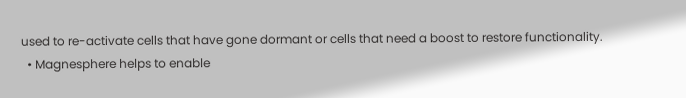used to re-activate cells that have gone dormant or cells that need a boost to restore functionality.
  • Magnesphere helps to enable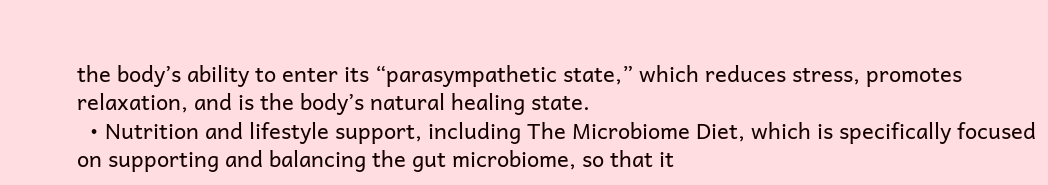the body’s ability to enter its “parasympathetic state,” which reduces stress, promotes relaxation, and is the body’s natural healing state.
  • Nutrition and lifestyle support, including The Microbiome Diet, which is specifically focused on supporting and balancing the gut microbiome, so that it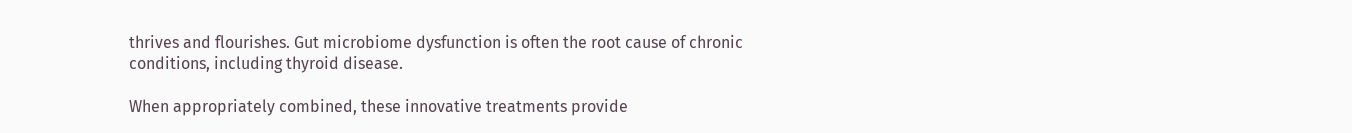thrives and flourishes. Gut microbiome dysfunction is often the root cause of chronic conditions, including thyroid disease.

When appropriately combined, these innovative treatments provide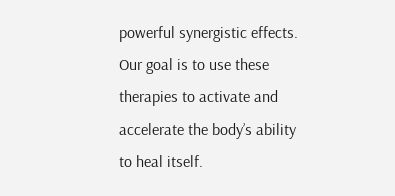powerful synergistic effects. Our goal is to use these therapies to activate and accelerate the body’s ability to heal itself.